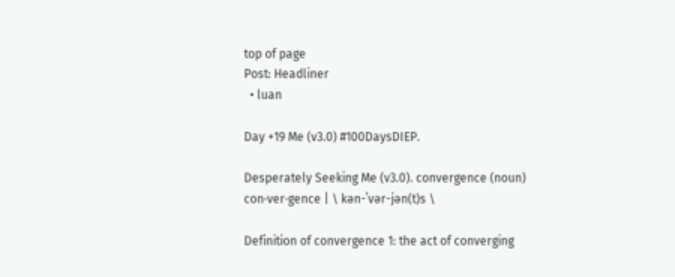top of page
Post: Headliner
  • luan

Day +19 Me (v3.0) #100DaysDIEP.

Desperately Seeking Me (v3.0). convergence (noun) con·ver·gence | \ kən-ˈvər-jən(t)s \

Definition of convergence 1: the act of converging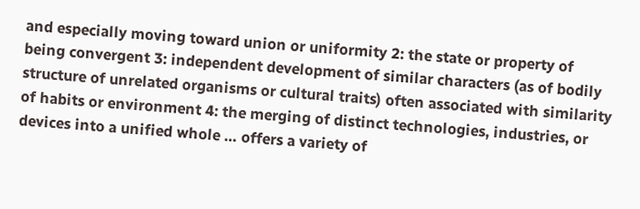and especially moving toward union or uniformity 2: the state or property of being convergent 3: independent development of similar characters (as of bodily structure of unrelated organisms or cultural traits) often associated with similarity of habits or environment 4: the merging of distinct technologies, industries, or devices into a unified whole … offers a variety of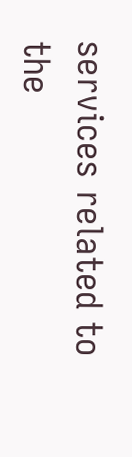services related to the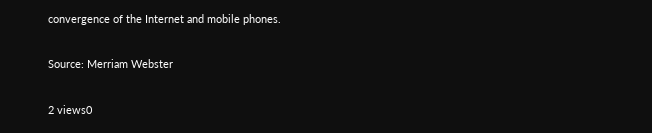convergence of the Internet and mobile phones.

Source: Merriam Webster

2 views0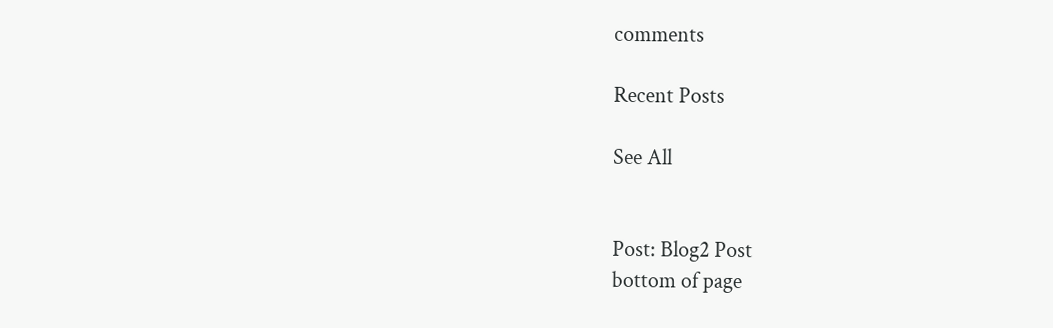comments

Recent Posts

See All


Post: Blog2 Post
bottom of page